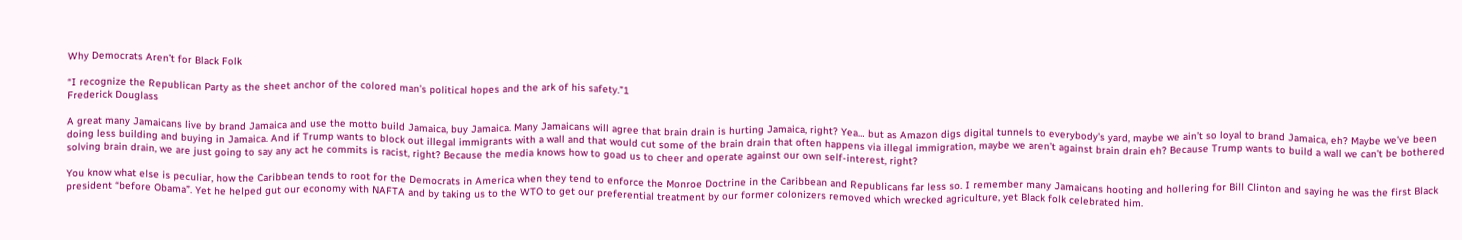Why Democrats Aren’t for Black Folk

“I recognize the Republican Party as the sheet anchor of the colored man’s political hopes and the ark of his safety.”1
Frederick Douglass

A great many Jamaicans live by brand Jamaica and use the motto build Jamaica, buy Jamaica. Many Jamaicans will agree that brain drain is hurting Jamaica, right? Yea… but as Amazon digs digital tunnels to everybody’s yard, maybe we ain’t so loyal to brand Jamaica, eh? Maybe we’ve been doing less building and buying in Jamaica. And if Trump wants to block out illegal immigrants with a wall and that would cut some of the brain drain that often happens via illegal immigration, maybe we aren’t against brain drain eh? Because Trump wants to build a wall we can’t be bothered solving brain drain, we are just going to say any act he commits is racist, right? Because the media knows how to goad us to cheer and operate against our own self-interest, right?

You know what else is peculiar, how the Caribbean tends to root for the Democrats in America when they tend to enforce the Monroe Doctrine in the Caribbean and Republicans far less so. I remember many Jamaicans hooting and hollering for Bill Clinton and saying he was the first Black president “before Obama”. Yet he helped gut our economy with NAFTA and by taking us to the WTO to get our preferential treatment by our former colonizers removed which wrecked agriculture, yet Black folk celebrated him.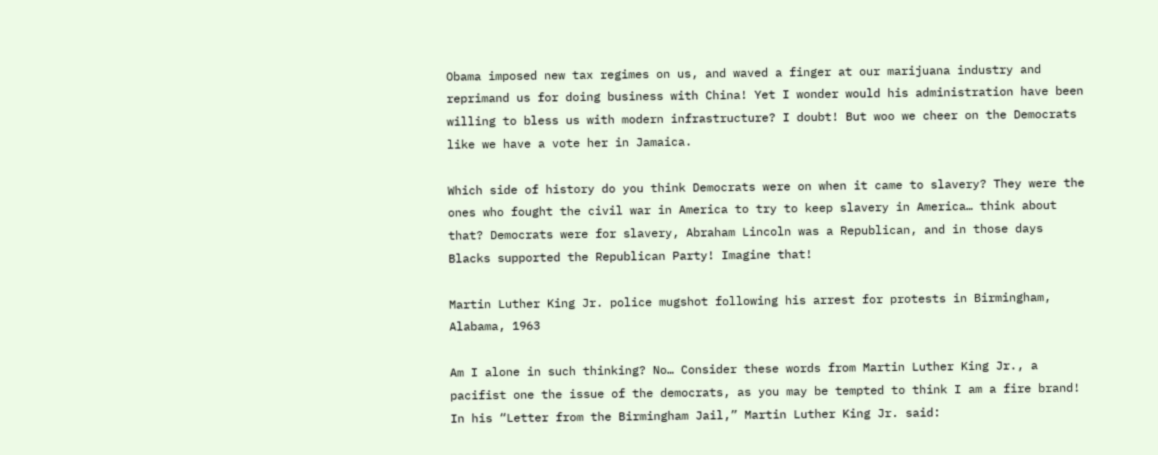Obama imposed new tax regimes on us, and waved a finger at our marijuana industry and reprimand us for doing business with China! Yet I wonder would his administration have been willing to bless us with modern infrastructure? I doubt! But woo we cheer on the Democrats like we have a vote her in Jamaica.

Which side of history do you think Democrats were on when it came to slavery? They were the ones who fought the civil war in America to try to keep slavery in America… think about that? Democrats were for slavery, Abraham Lincoln was a Republican, and in those days Blacks supported the Republican Party! Imagine that!

Martin Luther King Jr. police mugshot following his arrest for protests in Birmingham, Alabama, 1963

Am I alone in such thinking? No… Consider these words from Martin Luther King Jr., a pacifist one the issue of the democrats, as you may be tempted to think I am a fire brand! In his “Letter from the Birmingham Jail,” Martin Luther King Jr. said: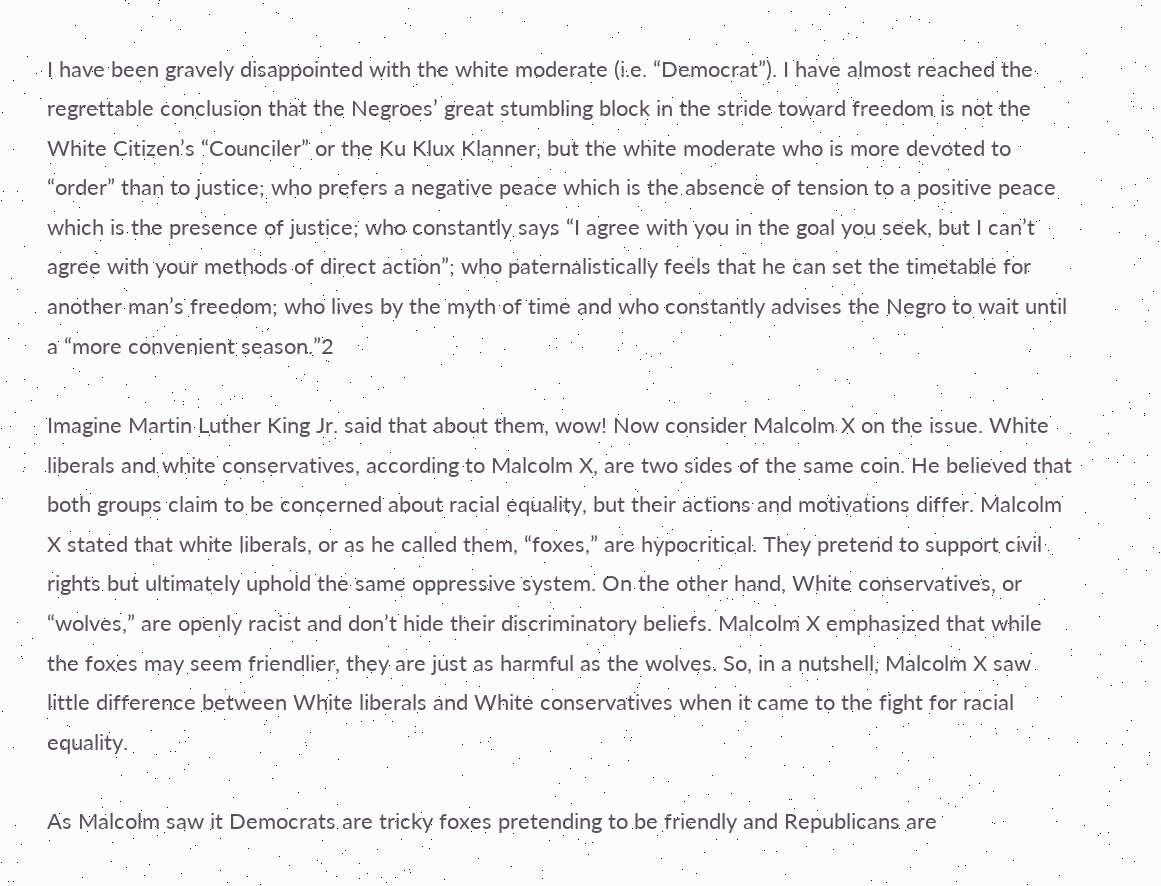I have been gravely disappointed with the white moderate (i.e. “Democrat”). I have almost reached the regrettable conclusion that the Negroes’ great stumbling block in the stride toward freedom is not the White Citizen’s “Counciler” or the Ku Klux Klanner, but the white moderate who is more devoted to “order” than to justice; who prefers a negative peace which is the absence of tension to a positive peace which is the presence of justice; who constantly says “I agree with you in the goal you seek, but I can’t agree with your methods of direct action”; who paternalistically feels that he can set the timetable for another man’s freedom; who lives by the myth of time and who constantly advises the Negro to wait until a “more convenient season.”2

Imagine Martin Luther King Jr. said that about them, wow! Now consider Malcolm X on the issue. White liberals and white conservatives, according to Malcolm X, are two sides of the same coin. He believed that both groups claim to be concerned about racial equality, but their actions and motivations differ. Malcolm X stated that white liberals, or as he called them, “foxes,” are hypocritical. They pretend to support civil rights but ultimately uphold the same oppressive system. On the other hand, White conservatives, or “wolves,” are openly racist and don’t hide their discriminatory beliefs. Malcolm X emphasized that while the foxes may seem friendlier, they are just as harmful as the wolves. So, in a nutshell, Malcolm X saw little difference between White liberals and White conservatives when it came to the fight for racial equality.

As Malcolm saw it Democrats are tricky foxes pretending to be friendly and Republicans are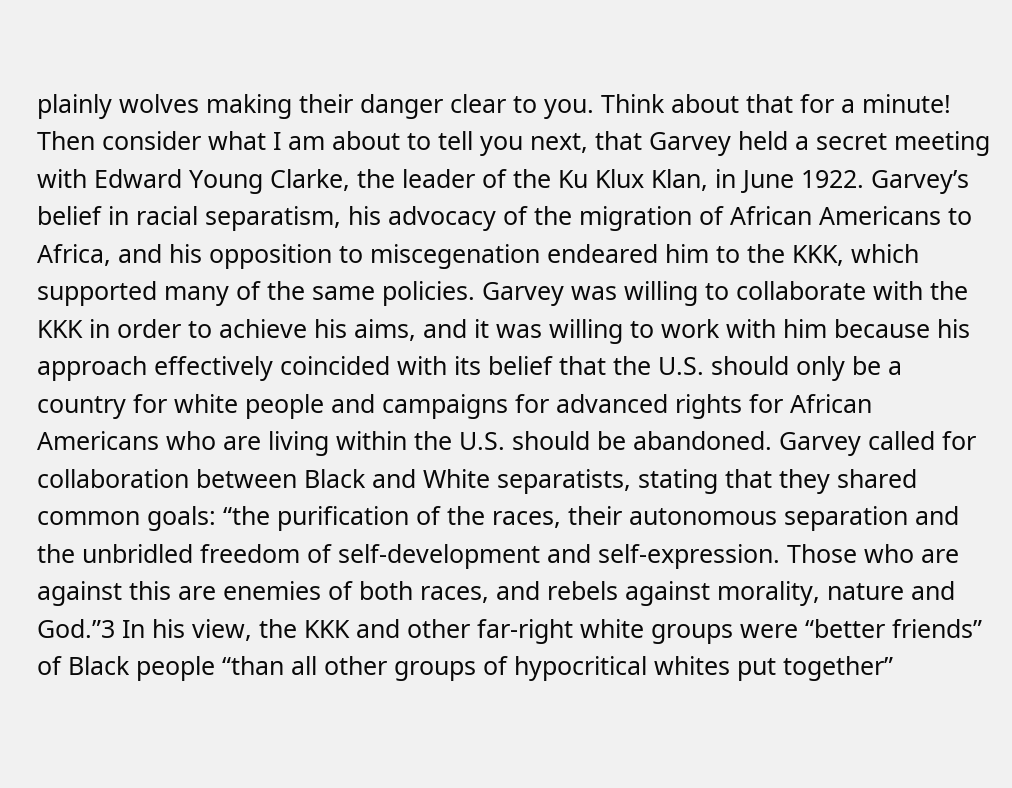plainly wolves making their danger clear to you. Think about that for a minute! Then consider what I am about to tell you next, that Garvey held a secret meeting with Edward Young Clarke, the leader of the Ku Klux Klan, in June 1922. Garvey’s belief in racial separatism, his advocacy of the migration of African Americans to Africa, and his opposition to miscegenation endeared him to the KKK, which supported many of the same policies. Garvey was willing to collaborate with the KKK in order to achieve his aims, and it was willing to work with him because his approach effectively coincided with its belief that the U.S. should only be a country for white people and campaigns for advanced rights for African Americans who are living within the U.S. should be abandoned. Garvey called for collaboration between Black and White separatists, stating that they shared common goals: “the purification of the races, their autonomous separation and the unbridled freedom of self-development and self-expression. Those who are against this are enemies of both races, and rebels against morality, nature and God.”3 In his view, the KKK and other far-right white groups were “better friends” of Black people “than all other groups of hypocritical whites put together”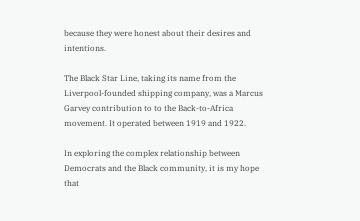because they were honest about their desires and intentions.

The Black Star Line, taking its name from the Liverpool-founded shipping company, was a Marcus Garvey contribution to to the Back-to-Africa movement. It operated between 1919 and 1922.

In exploring the complex relationship between Democrats and the Black community, it is my hope that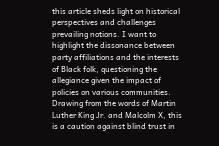this article sheds light on historical perspectives and challenges prevailing notions. I want to highlight the dissonance between party affiliations and the interests of Black folk, questioning the allegiance given the impact of policies on various communities. Drawing from the words of Martin Luther King Jr. and Malcolm X, this is a caution against blind trust in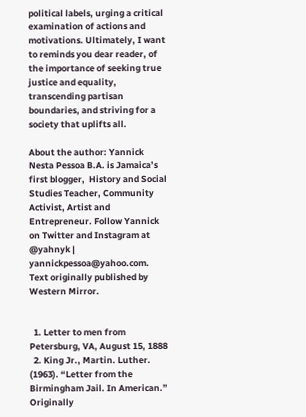political labels, urging a critical examination of actions and motivations. Ultimately, I want to reminds you dear reader, of the importance of seeking true justice and equality, transcending partisan boundaries, and striving for a society that uplifts all.

About the author: Yannick Nesta Pessoa B.A. is Jamaica’s first blogger,  History and Social Studies Teacher, Community Activist, Artist and Entrepreneur. Follow Yannick on Twitter and Instagram at @yahnyk | yannickpessoa@yahoo.com. Text originally published by Western Mirror.


  1. Letter to men from Petersburg, VA, August 15, 1888
  2. King Jr., Martin. Luther. (1963). “Letter from the Birmingham Jail. In American.” Originally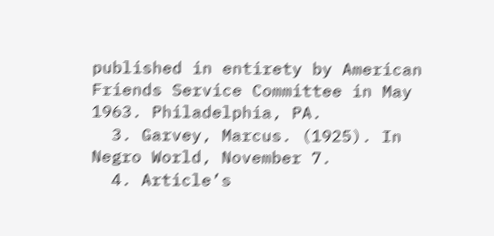published in entirety by American Friends Service Committee in May 1963. Philadelphia, PA.
  3. Garvey, Marcus. (1925). In Negro World, November 7.
  4. Article’s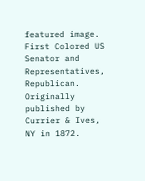featured image. First Colored US Senator and Representatives, Republican. Originally published by Currier & Ives, NY in 1872.